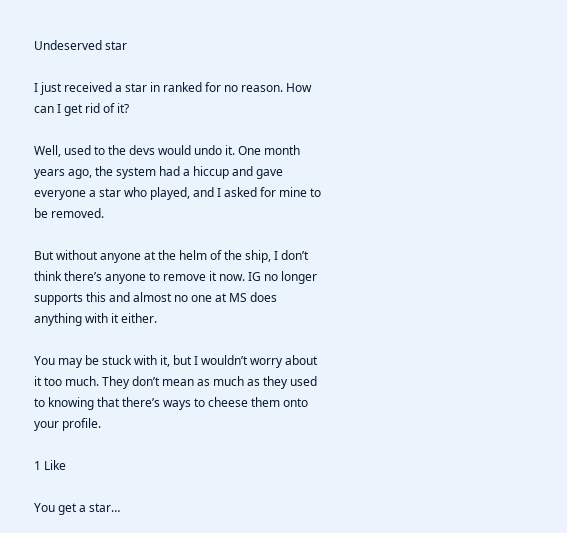Undeserved star

I just received a star in ranked for no reason. How can I get rid of it?

Well, used to the devs would undo it. One month years ago, the system had a hiccup and gave everyone a star who played, and I asked for mine to be removed.

But without anyone at the helm of the ship, I don’t think there’s anyone to remove it now. IG no longer supports this and almost no one at MS does anything with it either.

You may be stuck with it, but I wouldn’t worry about it too much. They don’t mean as much as they used to knowing that there’s ways to cheese them onto your profile.

1 Like

You get a star…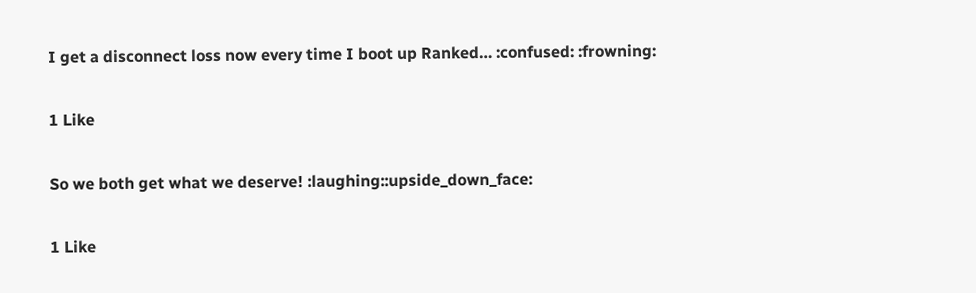I get a disconnect loss now every time I boot up Ranked… :confused: :frowning:

1 Like

So we both get what we deserve! :laughing::upside_down_face:

1 Like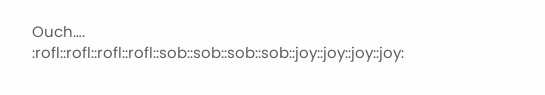Ouch…. :rofl::rofl::rofl::rofl::sob::sob::sob::sob::joy::joy::joy::joy: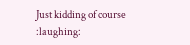Just kidding of course :laughing: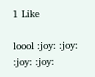1 Like

loool :joy: :joy: :joy: :joy: